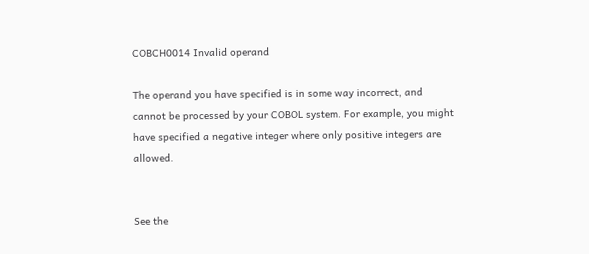COBCH0014 Invalid operand

The operand you have specified is in some way incorrect, and cannot be processed by your COBOL system. For example, you might have specified a negative integer where only positive integers are allowed.


See the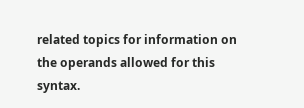related topics for information on the operands allowed for this syntax.